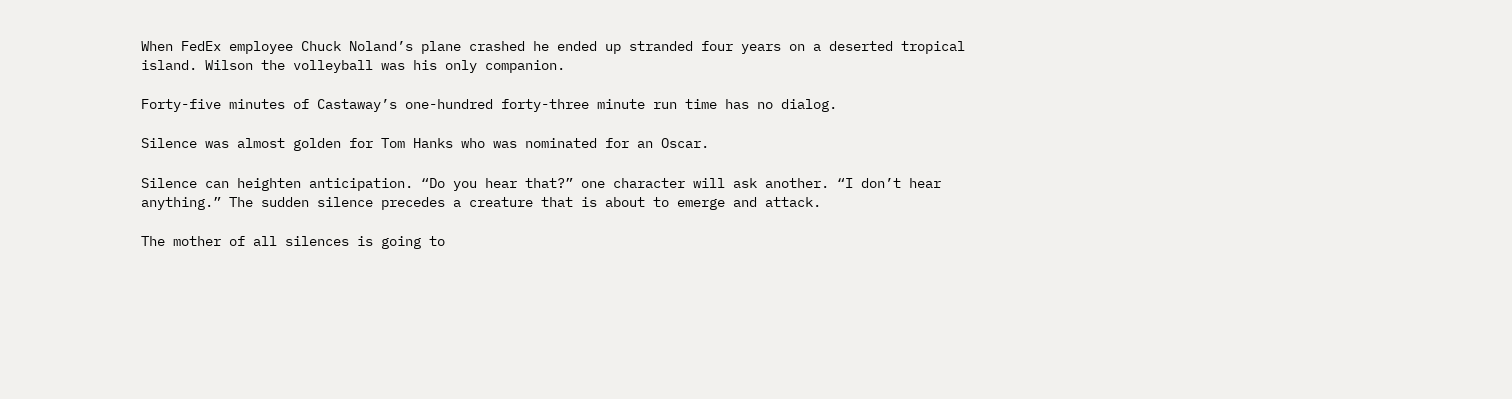When FedEx employee Chuck Noland’s plane crashed he ended up stranded four years on a deserted tropical island. Wilson the volleyball was his only companion.

Forty-five minutes of Castaway’s one-hundred forty-three minute run time has no dialog.

Silence was almost golden for Tom Hanks who was nominated for an Oscar.

Silence can heighten anticipation. “Do you hear that?” one character will ask another. “I don’t hear anything.” The sudden silence precedes a creature that is about to emerge and attack.

The mother of all silences is going to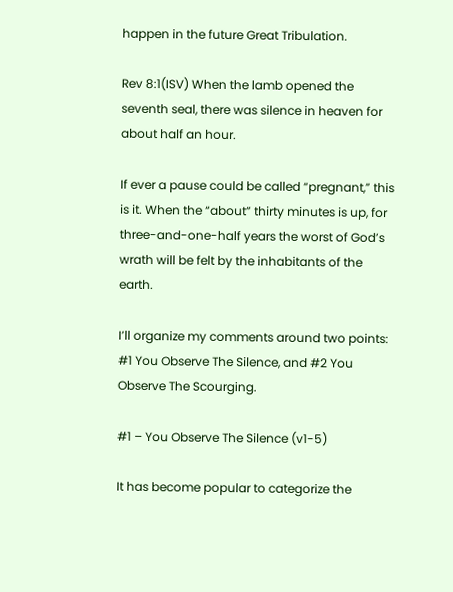happen in the future Great Tribulation.

Rev 8:1(ISV) When the lamb opened the seventh seal, there was silence in heaven for about half an hour.

If ever a pause could be called “pregnant,” this is it. When the “about” thirty minutes is up, for three-and-one-half years the worst of God’s wrath will be felt by the inhabitants of the earth.

I’ll organize my comments around two points: #1 You Observe The Silence, and #2 You Observe The Scourging.

#1 – You Observe The Silence (v1-5)

It has become popular to categorize the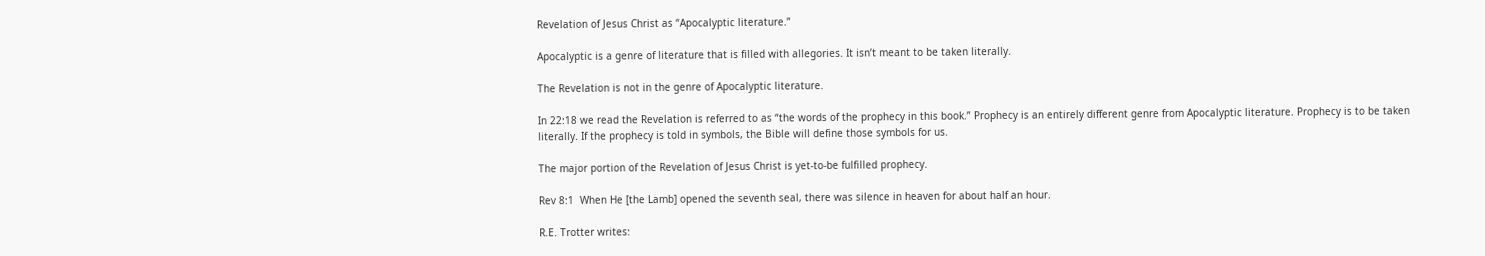Revelation of Jesus Christ as “Apocalyptic literature.”

Apocalyptic is a genre of literature that is filled with allegories. It isn’t meant to be taken literally.

The Revelation is not in the genre of Apocalyptic literature.

In 22:18 we read the Revelation is referred to as “the words of the prophecy in this book.” Prophecy is an entirely different genre from Apocalyptic literature. Prophecy is to be taken literally. If the prophecy is told in symbols, the Bible will define those symbols for us.

The major portion of the Revelation of Jesus Christ is yet-to-be fulfilled prophecy.

Rev 8:1  When He [the Lamb] opened the seventh seal, there was silence in heaven for about half an hour.

R.E. Trotter writes: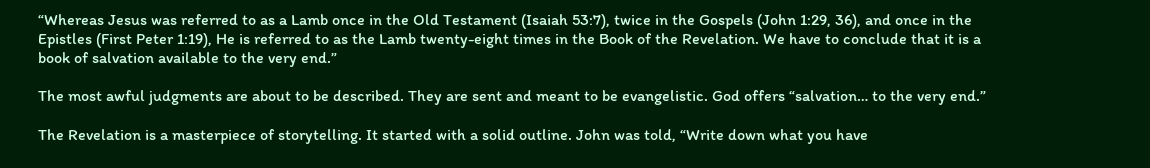“Whereas Jesus was referred to as a Lamb once in the Old Testament (Isaiah 53:7), twice in the Gospels (John 1:29, 36), and once in the Epistles (First Peter 1:19), He is referred to as the Lamb twenty-eight times in the Book of the Revelation. We have to conclude that it is a book of salvation available to the very end.”

The most awful judgments are about to be described. They are sent and meant to be evangelistic. God offers “salvation… to the very end.”

The Revelation is a masterpiece of storytelling. It started with a solid outline. John was told, “Write down what you have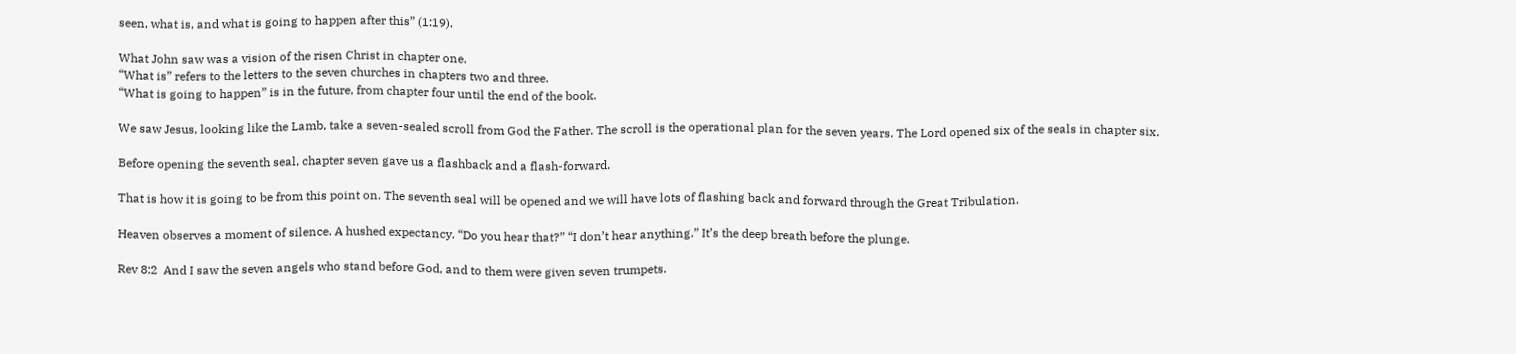seen, what is, and what is going to happen after this” (1:19).

What John saw was a vision of the risen Christ in chapter one.
“What is” refers to the letters to the seven churches in chapters two and three.
“What is going to happen” is in the future, from chapter four until the end of the book.

We saw Jesus, looking like the Lamb, take a seven-sealed scroll from God the Father. The scroll is the operational plan for the seven years. The Lord opened six of the seals in chapter six.

Before opening the seventh seal, chapter seven gave us a flashback and a flash-forward.

That is how it is going to be from this point on. The seventh seal will be opened and we will have lots of flashing back and forward through the Great Tribulation.

Heaven observes a moment of silence. A hushed expectancy. “Do you hear that?” “I don’t hear anything.” It’s the deep breath before the plunge.

Rev 8:2  And I saw the seven angels who stand before God, and to them were given seven trumpets.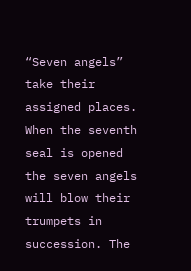“Seven angels” take their assigned places. When the seventh seal is opened the seven angels will blow their trumpets in succession. The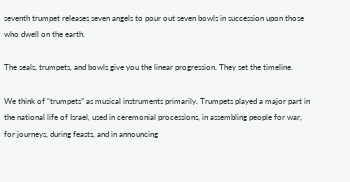seventh trumpet releases seven angels to pour out seven bowls in succession upon those who dwell on the earth.

The seals, trumpets, and bowls give you the linear progression. They set the timeline.

We think of “trumpets” as musical instruments primarily. Trumpets played a major part in the national life of Israel, used in ceremonial processions, in assembling people for war, for journeys, during feasts, and in announcing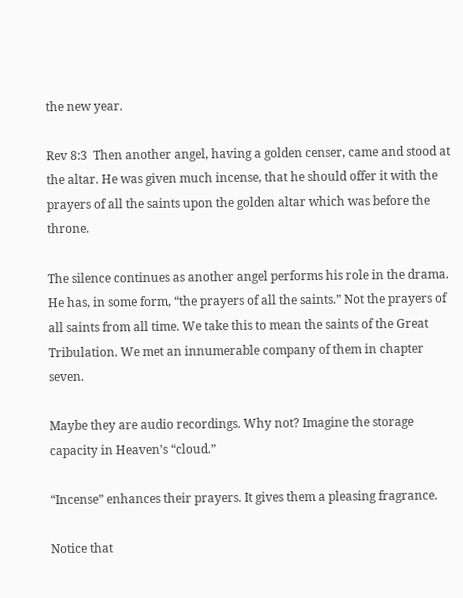the new year.

Rev 8:3  Then another angel, having a golden censer, came and stood at the altar. He was given much incense, that he should offer it with the prayers of all the saints upon the golden altar which was before the throne.

The silence continues as another angel performs his role in the drama. He has, in some form, “the prayers of all the saints.” Not the prayers of all saints from all time. We take this to mean the saints of the Great Tribulation. We met an innumerable company of them in chapter seven.

Maybe they are audio recordings. Why not? Imagine the storage capacity in Heaven’s “cloud.”

“Incense” enhances their prayers. It gives them a pleasing fragrance.

Notice that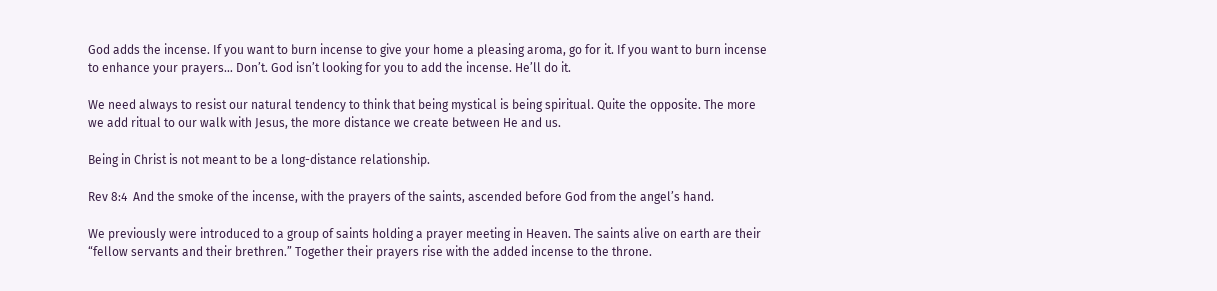God adds the incense. If you want to burn incense to give your home a pleasing aroma, go for it. If you want to burn incense to enhance your prayers… Don’t. God isn’t looking for you to add the incense. He’ll do it.

We need always to resist our natural tendency to think that being mystical is being spiritual. Quite the opposite. The more we add ritual to our walk with Jesus, the more distance we create between He and us.

Being in Christ is not meant to be a long-distance relationship.

Rev 8:4  And the smoke of the incense, with the prayers of the saints, ascended before God from the angel’s hand.

We previously were introduced to a group of saints holding a prayer meeting in Heaven. The saints alive on earth are their “fellow servants and their brethren.” Together their prayers rise with the added incense to the throne.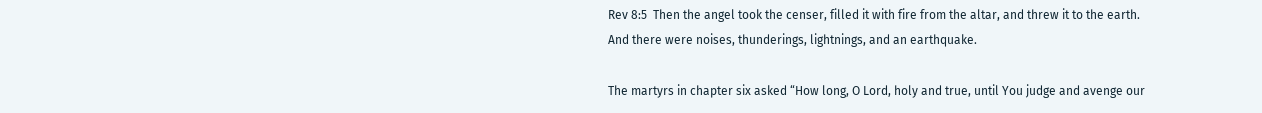Rev 8:5  Then the angel took the censer, filled it with fire from the altar, and threw it to the earth. And there were noises, thunderings, lightnings, and an earthquake.

The martyrs in chapter six asked “How long, O Lord, holy and true, until You judge and avenge our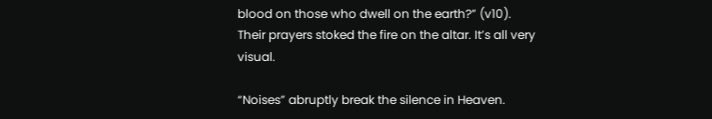blood on those who dwell on the earth?” (v10). Their prayers stoked the fire on the altar. It’s all very visual.

“Noises” abruptly break the silence in Heaven.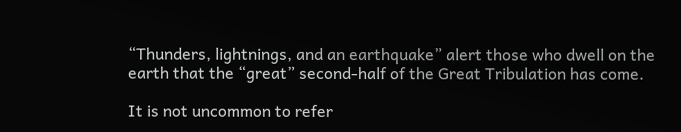“Thunders, lightnings, and an earthquake” alert those who dwell on the earth that the “great” second-half of the Great Tribulation has come.

It is not uncommon to refer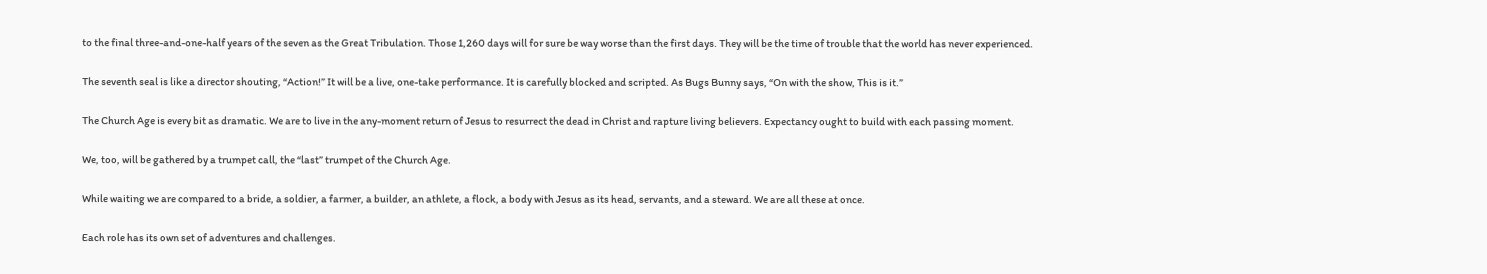to the final three-and-one-half years of the seven as the Great Tribulation. Those 1,260 days will for sure be way worse than the first days. They will be the time of trouble that the world has never experienced.

The seventh seal is like a director shouting, “Action!” It will be a live, one-take performance. It is carefully blocked and scripted. As Bugs Bunny says, “On with the show, This is it.”

The Church Age is every bit as dramatic. We are to live in the any-moment return of Jesus to resurrect the dead in Christ and rapture living believers. Expectancy ought to build with each passing moment.

We, too, will be gathered by a trumpet call, the “last” trumpet of the Church Age.

While waiting we are compared to a bride, a soldier, a farmer, a builder, an athlete, a flock, a body with Jesus as its head, servants, and a steward. We are all these at once.

Each role has its own set of adventures and challenges.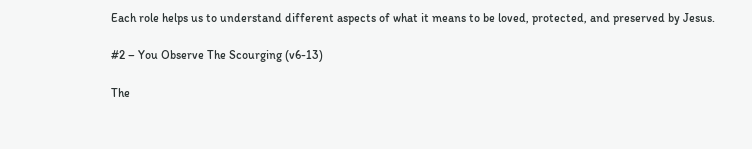Each role helps us to understand different aspects of what it means to be loved, protected, and preserved by Jesus.

#2 – You Observe The Scourging (v6-13)

The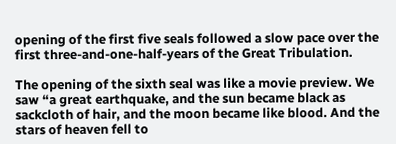opening of the first five seals followed a slow pace over the first three-and-one-half-years of the Great Tribulation.

The opening of the sixth seal was like a movie preview. We saw “a great earthquake, and the sun became black as sackcloth of hair, and the moon became like blood. And the stars of heaven fell to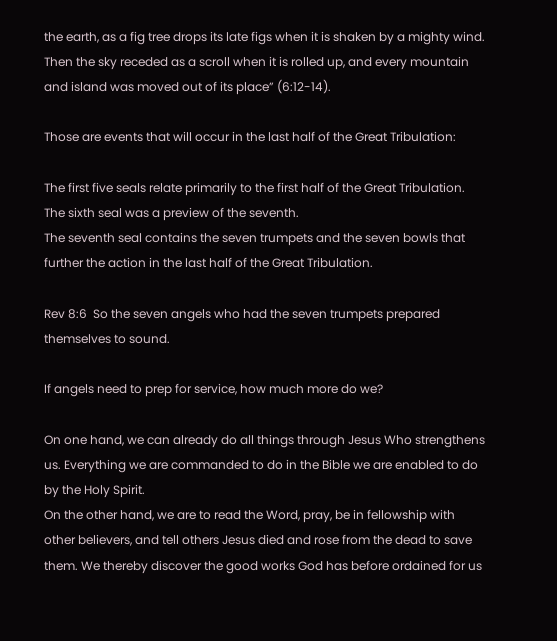the earth, as a fig tree drops its late figs when it is shaken by a mighty wind. Then the sky receded as a scroll when it is rolled up, and every mountain and island was moved out of its place” (6:12-14).

Those are events that will occur in the last half of the Great Tribulation:

The first five seals relate primarily to the first half of the Great Tribulation.
The sixth seal was a preview of the seventh.
The seventh seal contains the seven trumpets and the seven bowls that further the action in the last half of the Great Tribulation.

Rev 8:6  So the seven angels who had the seven trumpets prepared themselves to sound.

If angels need to prep for service, how much more do we?

On one hand, we can already do all things through Jesus Who strengthens us. Everything we are commanded to do in the Bible we are enabled to do by the Holy Spirit.
On the other hand, we are to read the Word, pray, be in fellowship with other believers, and tell others Jesus died and rose from the dead to save them. We thereby discover the good works God has before ordained for us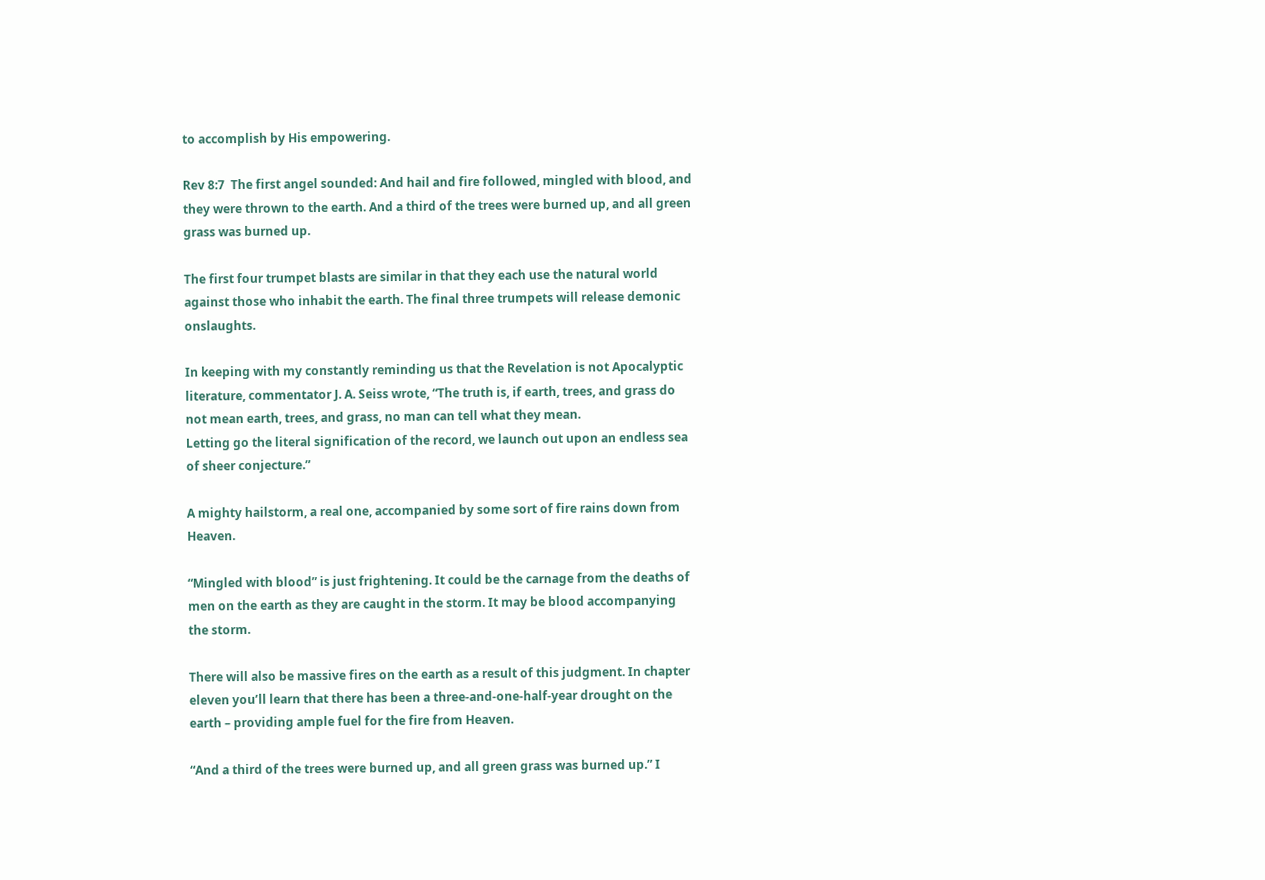to accomplish by His empowering.

Rev 8:7  The first angel sounded: And hail and fire followed, mingled with blood, and they were thrown to the earth. And a third of the trees were burned up, and all green grass was burned up.

The first four trumpet blasts are similar in that they each use the natural world against those who inhabit the earth. The final three trumpets will release demonic onslaughts.

In keeping with my constantly reminding us that the Revelation is not Apocalyptic literature, commentator J. A. Seiss wrote, “The truth is, if earth, trees, and grass do not mean earth, trees, and grass, no man can tell what they mean.
Letting go the literal signification of the record, we launch out upon an endless sea of sheer conjecture.”

A mighty hailstorm, a real one, accompanied by some sort of fire rains down from Heaven.

“Mingled with blood” is just frightening. It could be the carnage from the deaths of men on the earth as they are caught in the storm. It may be blood accompanying the storm.

There will also be massive fires on the earth as a result of this judgment. In chapter eleven you’ll learn that there has been a three-and-one-half-year drought on the earth – providing ample fuel for the fire from Heaven.

“And a third of the trees were burned up, and all green grass was burned up.” I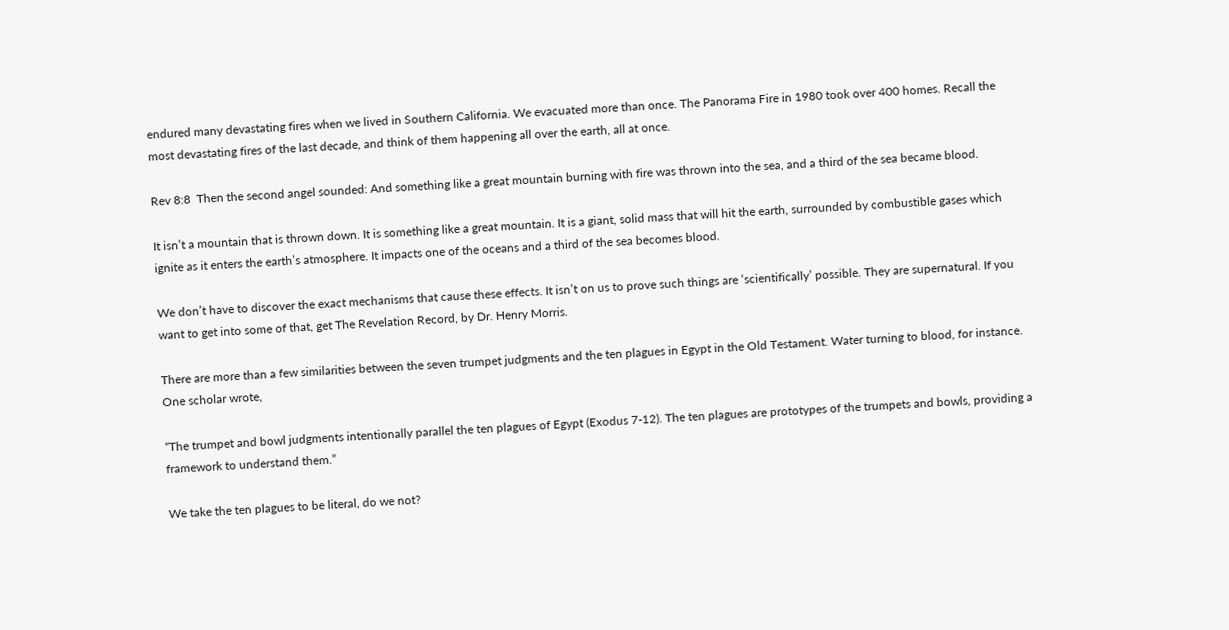endured many devastating fires when we lived in Southern California. We evacuated more than once. The Panorama Fire in 1980 took over 400 homes. Recall the most devastating fires of the last decade, and think of them happening all over the earth, all at once.

Rev 8:8  Then the second angel sounded: And something like a great mountain burning with fire was thrown into the sea, and a third of the sea became blood.

It isn’t a mountain that is thrown down. It is something like a great mountain. It is a giant, solid mass that will hit the earth, surrounded by combustible gases which ignite as it enters the earth’s atmosphere. It impacts one of the oceans and a third of the sea becomes blood.

We don’t have to discover the exact mechanisms that cause these effects. It isn’t on us to prove such things are ‘scientifically’ possible. They are supernatural. If you want to get into some of that, get The Revelation Record, by Dr. Henry Morris.

There are more than a few similarities between the seven trumpet judgments and the ten plagues in Egypt in the Old Testament. Water turning to blood, for instance. One scholar wrote,

“The trumpet and bowl judgments intentionally parallel the ten plagues of Egypt (Exodus 7-12). The ten plagues are prototypes of the trumpets and bowls, providing a framework to understand them.”

We take the ten plagues to be literal, do we not?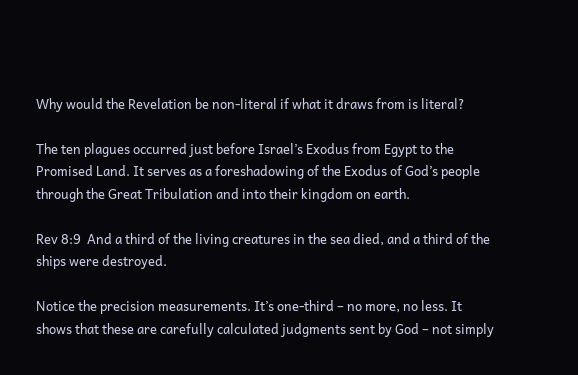Why would the Revelation be non-literal if what it draws from is literal?

The ten plagues occurred just before Israel’s Exodus from Egypt to the Promised Land. It serves as a foreshadowing of the Exodus of God’s people through the Great Tribulation and into their kingdom on earth.

Rev 8:9  And a third of the living creatures in the sea died, and a third of the ships were destroyed.

Notice the precision measurements. It’s one-third – no more, no less. It shows that these are carefully calculated judgments sent by God – not simply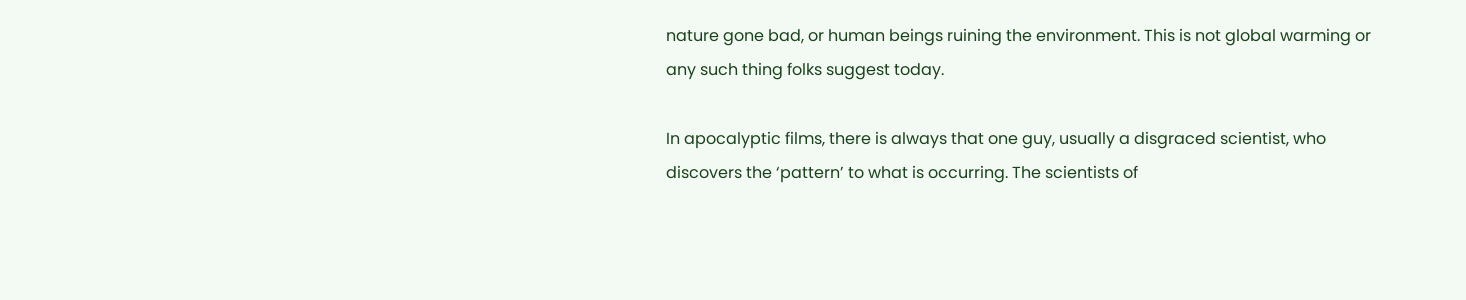nature gone bad, or human beings ruining the environment. This is not global warming or any such thing folks suggest today.

In apocalyptic films, there is always that one guy, usually a disgraced scientist, who discovers the ‘pattern’ to what is occurring. The scientists of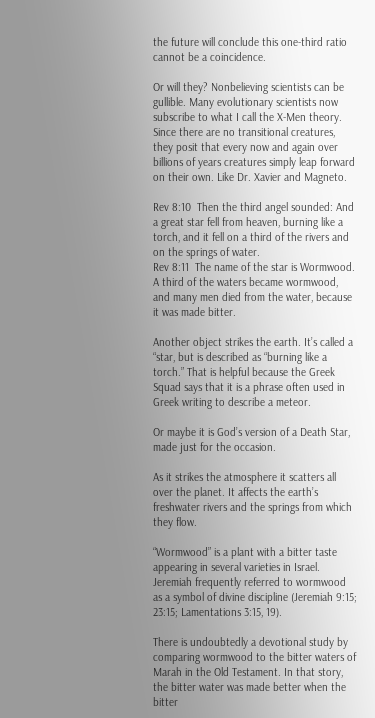the future will conclude this one-third ratio cannot be a coincidence.

Or will they? Nonbelieving scientists can be gullible. Many evolutionary scientists now subscribe to what I call the X-Men theory. Since there are no transitional creatures, they posit that every now and again over billions of years creatures simply leap forward on their own. Like Dr. Xavier and Magneto.

Rev 8:10  Then the third angel sounded: And a great star fell from heaven, burning like a torch, and it fell on a third of the rivers and on the springs of water.
Rev 8:11  The name of the star is Wormwood. A third of the waters became wormwood, and many men died from the water, because it was made bitter.

Another object strikes the earth. It’s called a “star, but is described as “burning like a torch.” That is helpful because the Greek Squad says that it is a phrase often used in Greek writing to describe a meteor.

Or maybe it is God’s version of a Death Star, made just for the occasion.

As it strikes the atmosphere it scatters all over the planet. It affects the earth’s freshwater rivers and the springs from which they flow.

“Wormwood” is a plant with a bitter taste appearing in several varieties in Israel. Jeremiah frequently referred to wormwood as a symbol of divine discipline (Jeremiah 9:15; 23:15; Lamentations 3:15, 19).

There is undoubtedly a devotional study by comparing wormwood to the bitter waters of Marah in the Old Testament. In that story, the bitter water was made better when the bitter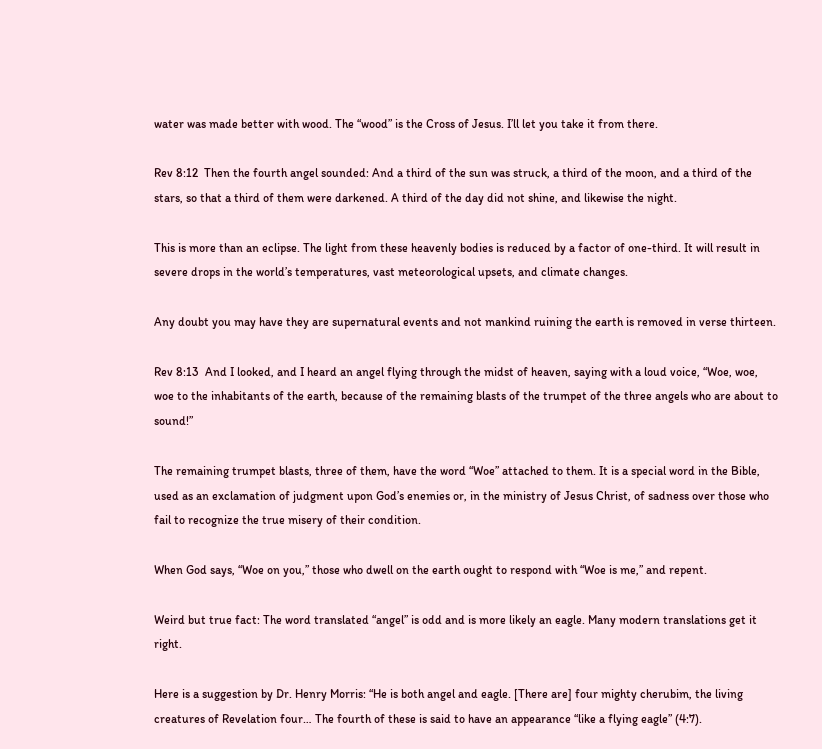water was made better with wood. The “wood” is the Cross of Jesus. I’ll let you take it from there.

Rev 8:12  Then the fourth angel sounded: And a third of the sun was struck, a third of the moon, and a third of the stars, so that a third of them were darkened. A third of the day did not shine, and likewise the night.

This is more than an eclipse. The light from these heavenly bodies is reduced by a factor of one-third. It will result in severe drops in the world’s temperatures, vast meteorological upsets, and climate changes.

Any doubt you may have they are supernatural events and not mankind ruining the earth is removed in verse thirteen.

Rev 8:13  And I looked, and I heard an angel flying through the midst of heaven, saying with a loud voice, “Woe, woe, woe to the inhabitants of the earth, because of the remaining blasts of the trumpet of the three angels who are about to sound!”

The remaining trumpet blasts, three of them, have the word “Woe” attached to them. It is a special word in the Bible, used as an exclamation of judgment upon God’s enemies or, in the ministry of Jesus Christ, of sadness over those who fail to recognize the true misery of their condition.

When God says, “Woe on you,” those who dwell on the earth ought to respond with “Woe is me,” and repent.

Weird but true fact: The word translated “angel” is odd and is more likely an eagle. Many modern translations get it right.

Here is a suggestion by Dr. Henry Morris: “He is both angel and eagle. [There are] four mighty cherubim, the living creatures of Revelation four… The fourth of these is said to have an appearance “like a flying eagle” (4:7).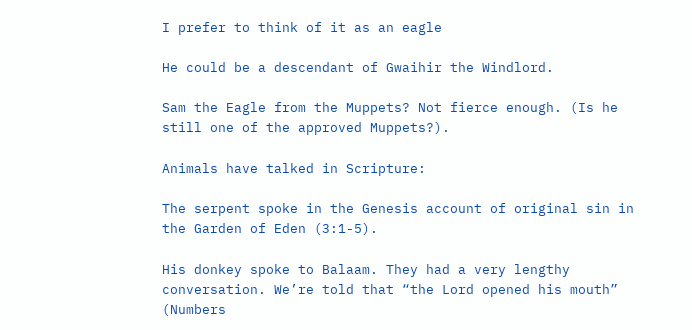I prefer to think of it as an eagle

He could be a descendant of Gwaihir the Windlord.

Sam the Eagle from the Muppets? Not fierce enough. (Is he still one of the approved Muppets?).

Animals have talked in Scripture:

The serpent spoke in the Genesis account of original sin in the Garden of Eden (3:1-5).

His donkey spoke to Balaam. They had a very lengthy conversation. We’re told that “the Lord opened his mouth” (Numbers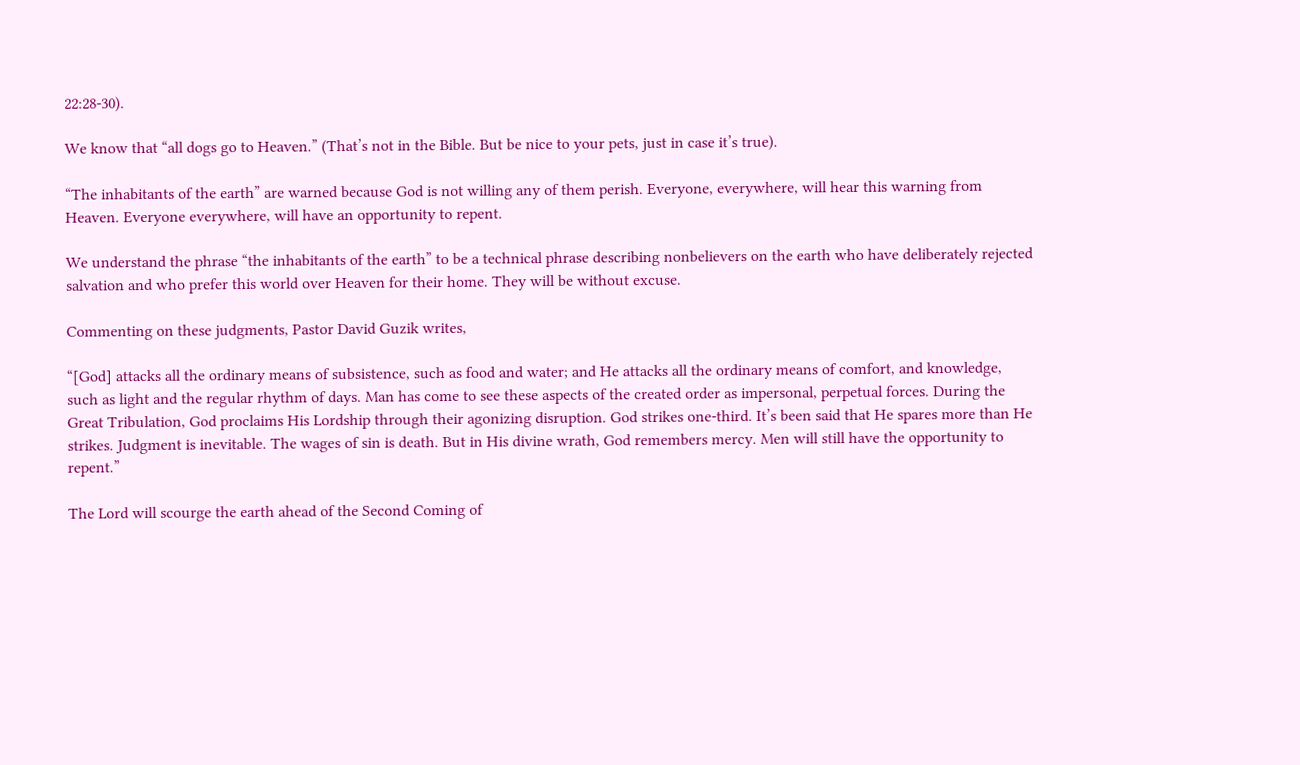22:28-30).

We know that “all dogs go to Heaven.” (That’s not in the Bible. But be nice to your pets, just in case it’s true).

“The inhabitants of the earth” are warned because God is not willing any of them perish. Everyone, everywhere, will hear this warning from Heaven. Everyone everywhere, will have an opportunity to repent.

We understand the phrase “the inhabitants of the earth” to be a technical phrase describing nonbelievers on the earth who have deliberately rejected salvation and who prefer this world over Heaven for their home. They will be without excuse.

Commenting on these judgments, Pastor David Guzik writes,

“[God] attacks all the ordinary means of subsistence, such as food and water; and He attacks all the ordinary means of comfort, and knowledge, such as light and the regular rhythm of days. Man has come to see these aspects of the created order as impersonal, perpetual forces. During the Great Tribulation, God proclaims His Lordship through their agonizing disruption. God strikes one-third. It’s been said that He spares more than He strikes. Judgment is inevitable. The wages of sin is death. But in His divine wrath, God remembers mercy. Men will still have the opportunity to repent.”

The Lord will scourge the earth ahead of the Second Coming of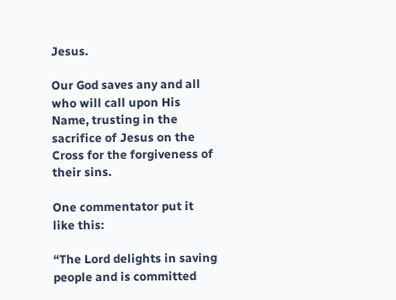Jesus.

Our God saves any and all who will call upon His Name, trusting in the sacrifice of Jesus on the Cross for the forgiveness of their sins.

One commentator put it like this:

“The Lord delights in saving people and is committed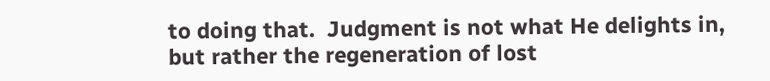to doing that.  Judgment is not what He delights in, but rather the regeneration of lost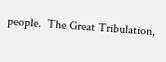people.  The Great Tribulation,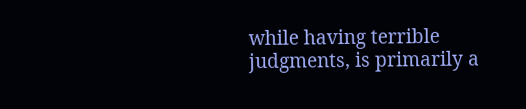while having terrible judgments, is primarily a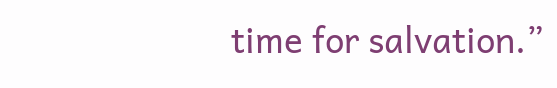time for salvation.”